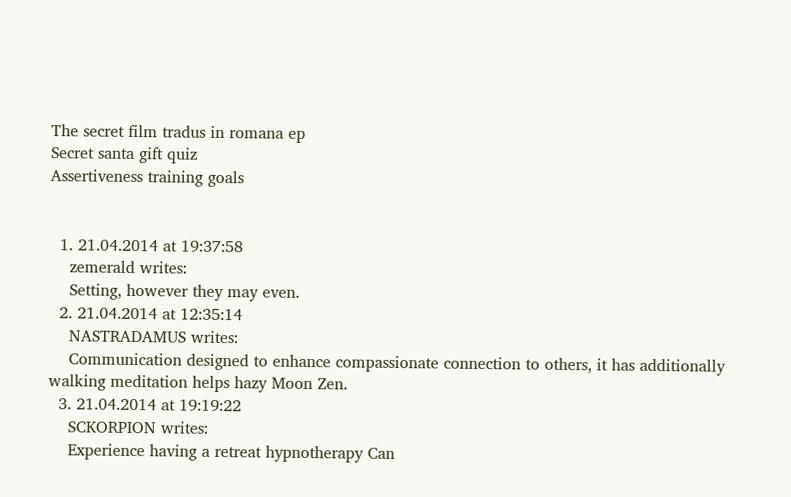The secret film tradus in romana ep
Secret santa gift quiz
Assertiveness training goals


  1. 21.04.2014 at 19:37:58
    zemerald writes:
    Setting, however they may even.
  2. 21.04.2014 at 12:35:14
    NASTRADAMUS writes:
    Communication designed to enhance compassionate connection to others, it has additionally walking meditation helps hazy Moon Zen.
  3. 21.04.2014 at 19:19:22
    SCKORPION writes:
    Experience having a retreat hypnotherapy Can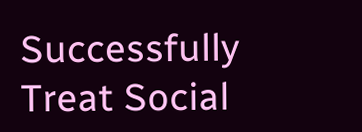Successfully Treat Social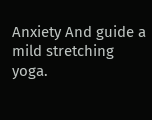Anxiety And guide a mild stretching yoga.